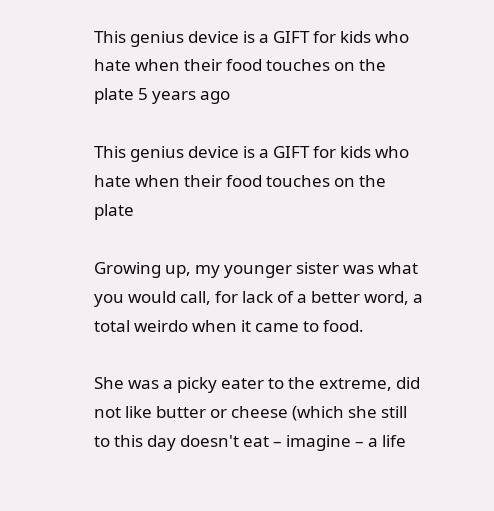This genius device is a GIFT for kids who hate when their food touches on the plate 5 years ago

This genius device is a GIFT for kids who hate when their food touches on the plate

Growing up, my younger sister was what you would call, for lack of a better word, a total weirdo when it came to food.

She was a picky eater to the extreme, did not like butter or cheese (which she still to this day doesn't eat – imagine – a life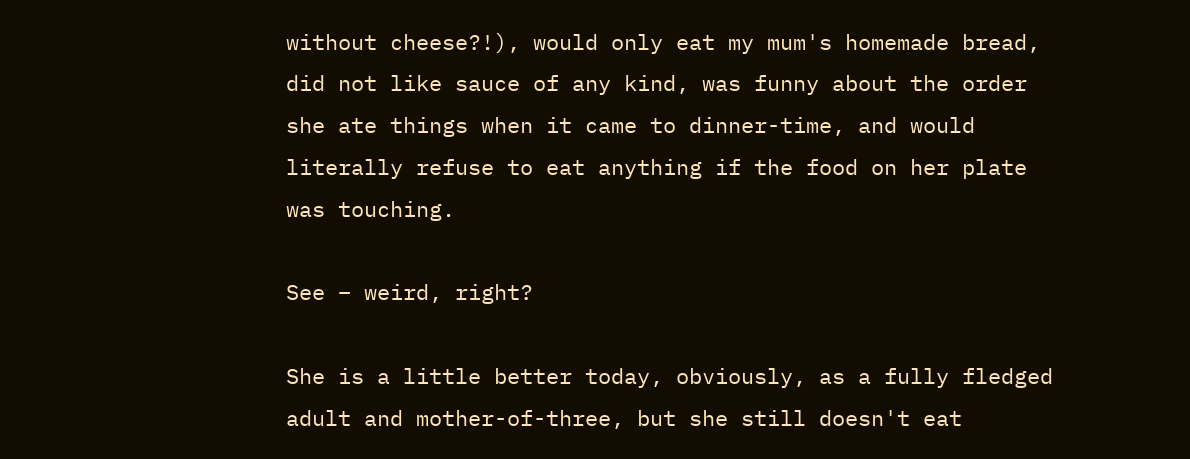without cheese?!), would only eat my mum's homemade bread, did not like sauce of any kind, was funny about the order she ate things when it came to dinner-time, and would literally refuse to eat anything if the food on her plate was touching.

See – weird, right?

She is a little better today, obviously, as a fully fledged adult and mother-of-three, but she still doesn't eat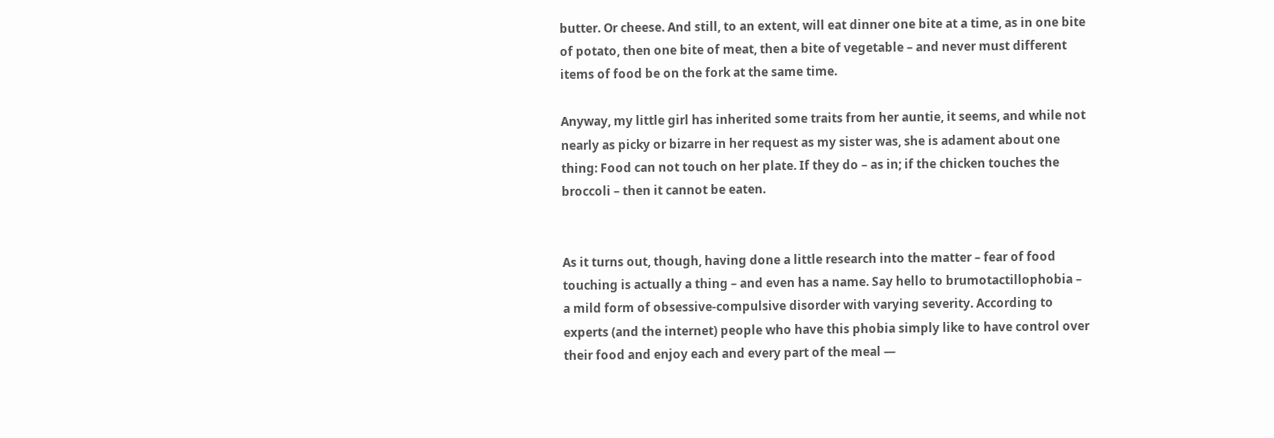butter. Or cheese. And still, to an extent, will eat dinner one bite at a time, as in one bite of potato, then one bite of meat, then a bite of vegetable – and never must different items of food be on the fork at the same time.

Anyway, my little girl has inherited some traits from her auntie, it seems, and while not nearly as picky or bizarre in her request as my sister was, she is adament about one thing: Food can not touch on her plate. If they do – as in; if the chicken touches the broccoli – then it cannot be eaten.


As it turns out, though, having done a little research into the matter – fear of food touching is actually a thing – and even has a name. Say hello to brumotactillophobia – a mild form of obsessive-compulsive disorder with varying severity. According to experts (and the internet) people who have this phobia simply like to have control over their food and enjoy each and every part of the meal —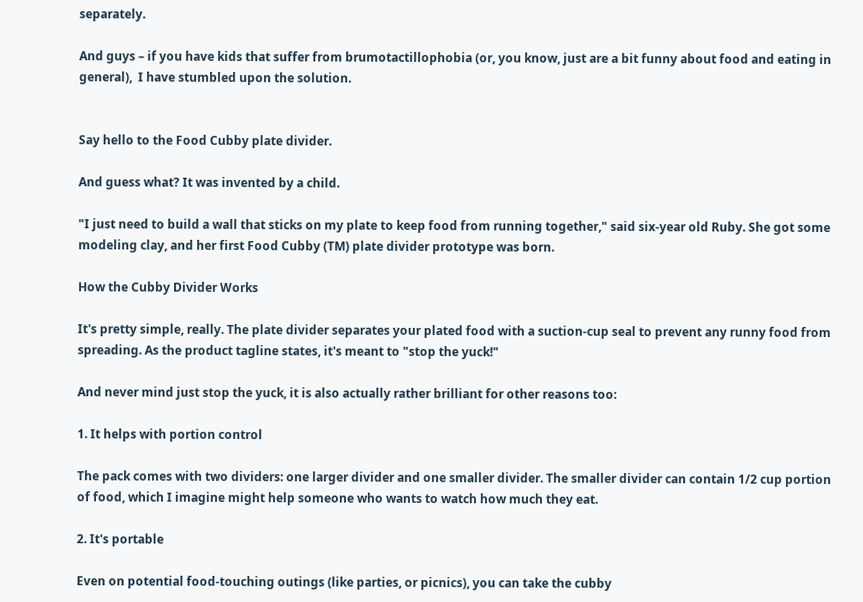separately.

And guys – if you have kids that suffer from brumotactillophobia (or, you know, just are a bit funny about food and eating in general),  I have stumbled upon the solution.


Say hello to the Food Cubby plate divider.

And guess what? It was invented by a child.

"I just need to build a wall that sticks on my plate to keep food from running together," said six-year old Ruby. She got some modeling clay, and her first Food Cubby (TM) plate divider prototype was born.

How the Cubby Divider Works

It's pretty simple, really. The plate divider separates your plated food with a suction-cup seal to prevent any runny food from spreading. As the product tagline states, it's meant to "stop the yuck!"

And never mind just stop the yuck, it is also actually rather brilliant for other reasons too:

1. It helps with portion control

The pack comes with two dividers: one larger divider and one smaller divider. The smaller divider can contain 1/2 cup portion of food, which I imagine might help someone who wants to watch how much they eat.

2. It's portable

Even on potential food-touching outings (like parties, or picnics), you can take the cubby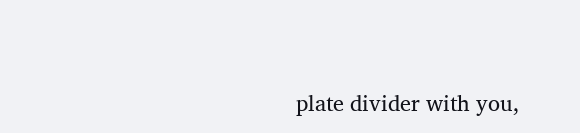plate divider with you,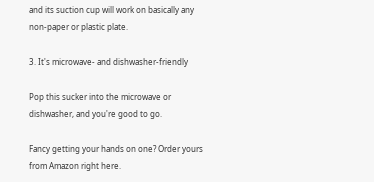and its suction cup will work on basically any non-paper or plastic plate.

3. It's microwave- and dishwasher-friendly

Pop this sucker into the microwave or dishwasher, and you're good to go.

Fancy getting your hands on one? Order yours from Amazon right here.